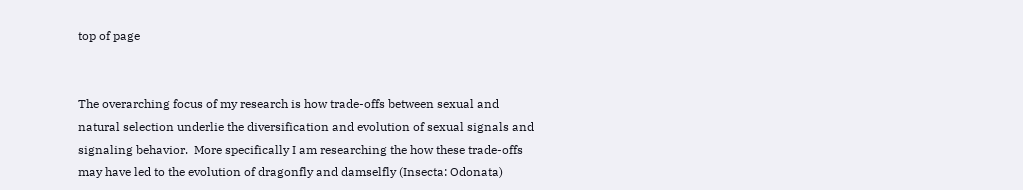top of page


The overarching focus of my research is how trade-offs between sexual and natural selection underlie the diversification and evolution of sexual signals and signaling behavior.  More specifically I am researching the how these trade-offs may have led to the evolution of dragonfly and damselfly (Insecta: Odonata)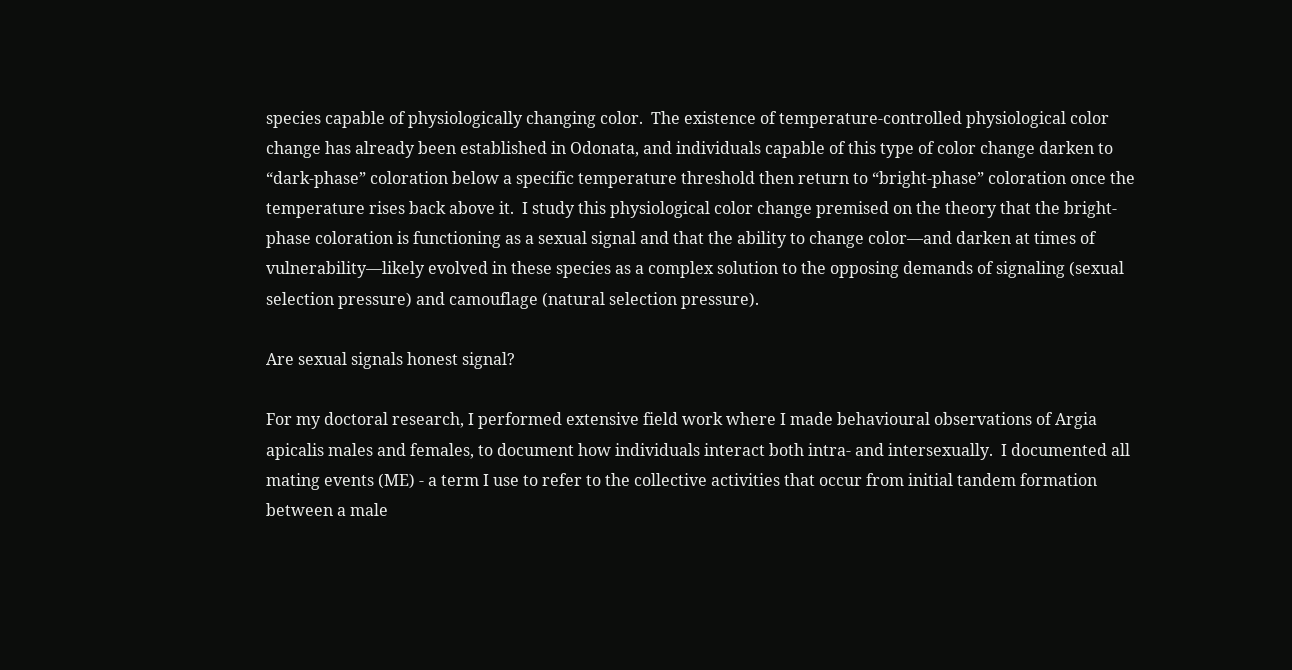species capable of physiologically changing color.  The existence of temperature-controlled physiological color change has already been established in Odonata, and individuals capable of this type of color change darken to “dark-phase” coloration below a specific temperature threshold then return to “bright-phase” coloration once the temperature rises back above it.  I study this physiological color change premised on the theory that the bright-phase coloration is functioning as a sexual signal and that the ability to change color—and darken at times of vulnerability—likely evolved in these species as a complex solution to the opposing demands of signaling (sexual selection pressure) and camouflage (natural selection pressure).

Are sexual signals honest signal?

For my doctoral research, I performed extensive field work where I made behavioural observations of Argia apicalis males and females, to document how individuals interact both intra- and intersexually.  I documented all mating events (ME) - a term I use to refer to the collective activities that occur from initial tandem formation between a male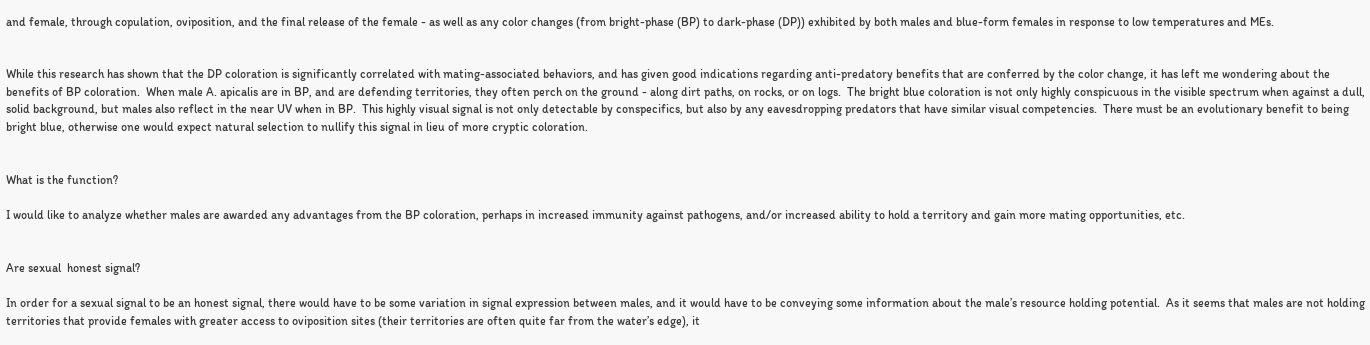and female, through copulation, oviposition, and the final release of the female - as well as any color changes (from bright-phase (BP) to dark-phase (DP)) exhibited by both males and blue-form females in response to low temperatures and MEs.


While this research has shown that the DP coloration is significantly correlated with mating-associated behaviors, and has given good indications regarding anti-predatory benefits that are conferred by the color change, it has left me wondering about the benefits of BP coloration.  When male A. apicalis are in BP, and are defending territories, they often perch on the ground - along dirt paths, on rocks, or on logs.  The bright blue coloration is not only highly conspicuous in the visible spectrum when against a dull, solid background, but males also reflect in the near UV when in BP.  This highly visual signal is not only detectable by conspecifics, but also by any eavesdropping predators that have similar visual competencies.  There must be an evolutionary benefit to being bright blue, otherwise one would expect natural selection to nullify this signal in lieu of more cryptic coloration.


What is the function?

I would like to analyze whether males are awarded any advantages from the BP coloration, perhaps in increased immunity against pathogens, and/or increased ability to hold a territory and gain more mating opportunities, etc.


Are sexual  honest signal?

In order for a sexual signal to be an honest signal, there would have to be some variation in signal expression between males, and it would have to be conveying some information about the male’s resource holding potential.  As it seems that males are not holding territories that provide females with greater access to oviposition sites (their territories are often quite far from the water’s edge), it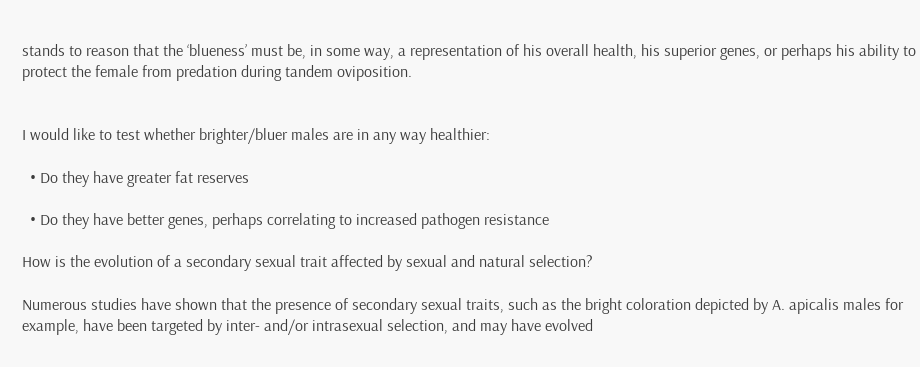stands to reason that the ‘blueness’ must be, in some way, a representation of his overall health, his superior genes, or perhaps his ability to protect the female from predation during tandem oviposition.


I would like to test whether brighter/bluer males are in any way healthier:

  • Do they have greater fat reserves

  • Do they have better genes, perhaps correlating to increased pathogen resistance

How is the evolution of a secondary sexual trait affected by sexual and natural selection?

Numerous studies have shown that the presence of secondary sexual traits, such as the bright coloration depicted by A. apicalis males for example, have been targeted by inter- and/or intrasexual selection, and may have evolved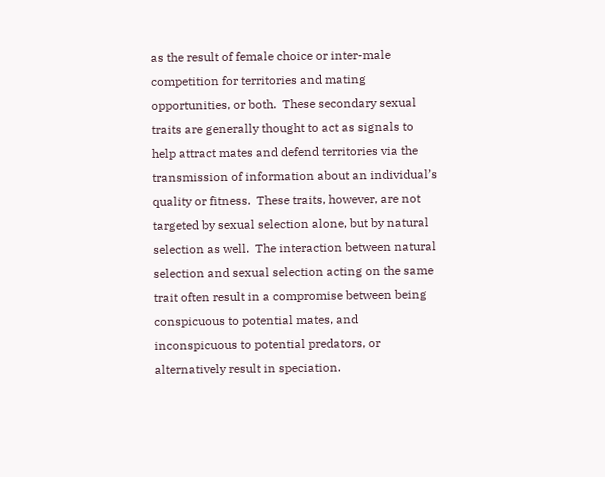as the result of female choice or inter-male competition for territories and mating opportunities, or both.  These secondary sexual traits are generally thought to act as signals to help attract mates and defend territories via the transmission of information about an individual’s quality or fitness.  These traits, however, are not targeted by sexual selection alone, but by natural selection as well.  The interaction between natural selection and sexual selection acting on the same trait often result in a compromise between being conspicuous to potential mates, and inconspicuous to potential predators, or alternatively result in speciation.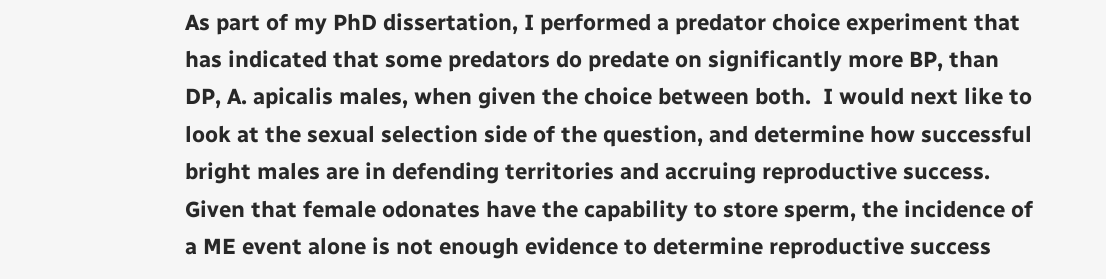As part of my PhD dissertation, I performed a predator choice experiment that has indicated that some predators do predate on significantly more BP, than DP, A. apicalis males, when given the choice between both.  I would next like to look at the sexual selection side of the question, and determine how successful bright males are in defending territories and accruing reproductive success.  Given that female odonates have the capability to store sperm, the incidence of a ME event alone is not enough evidence to determine reproductive success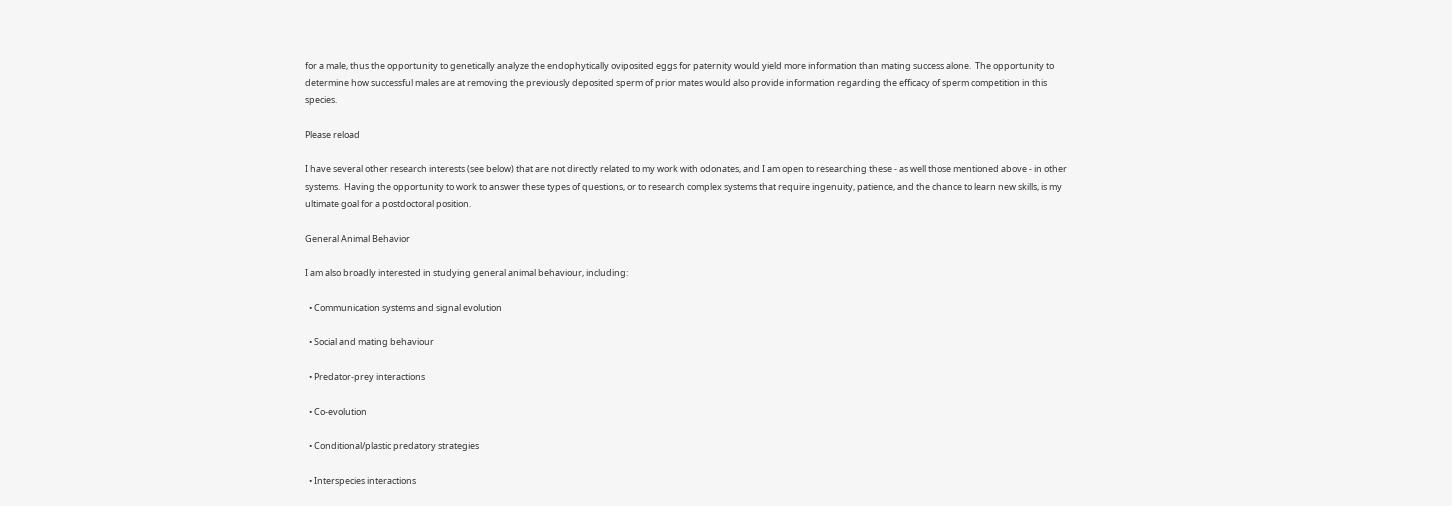for a male, thus the opportunity to genetically analyze the endophytically oviposited eggs for paternity would yield more information than mating success alone.  The opportunity to determine how successful males are at removing the previously deposited sperm of prior mates would also provide information regarding the efficacy of sperm competition in this species.

Please reload

I have several other research interests (see below) that are not directly related to my work with odonates, and I am open to researching these - as well those mentioned above - in other systems.  Having the opportunity to work to answer these types of questions, or to research complex systems that require ingenuity, patience, and the chance to learn new skills, is my ultimate goal for a postdoctoral position.

General Animal Behavior

I am also broadly interested in studying general animal behaviour, including:

  • Communication systems and signal evolution

  • Social and mating behaviour

  • Predator-prey interactions

  • Co-evolution

  • Conditional/plastic predatory strategies

  • Interspecies interactions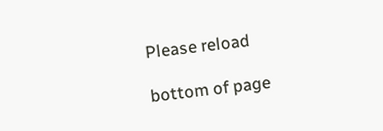Please reload

bottom of page